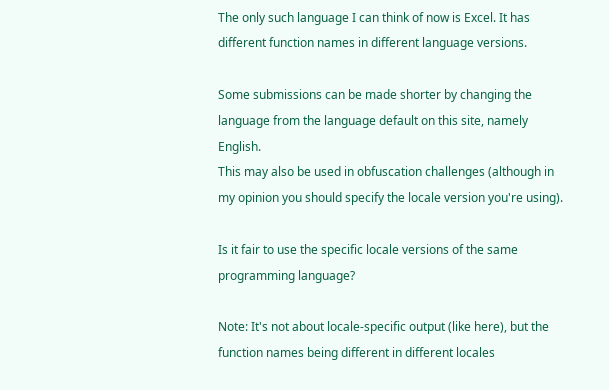The only such language I can think of now is Excel. It has different function names in different language versions.

Some submissions can be made shorter by changing the language from the language default on this site, namely English.
This may also be used in obfuscation challenges (although in my opinion you should specify the locale version you're using).

Is it fair to use the specific locale versions of the same programming language?

Note: It's not about locale-specific output (like here), but the function names being different in different locales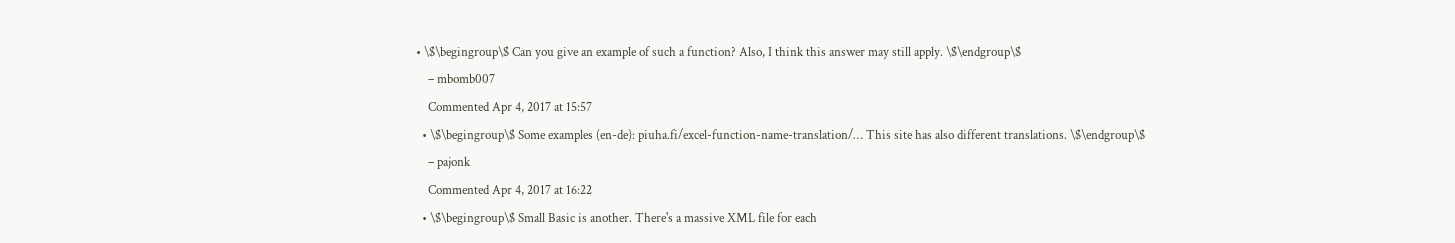• \$\begingroup\$ Can you give an example of such a function? Also, I think this answer may still apply. \$\endgroup\$
    – mbomb007
    Commented Apr 4, 2017 at 15:57
  • \$\begingroup\$ Some examples (en-de): piuha.fi/excel-function-name-translation/… This site has also different translations. \$\endgroup\$
    – pajonk
    Commented Apr 4, 2017 at 16:22
  • \$\begingroup\$ Small Basic is another. There's a massive XML file for each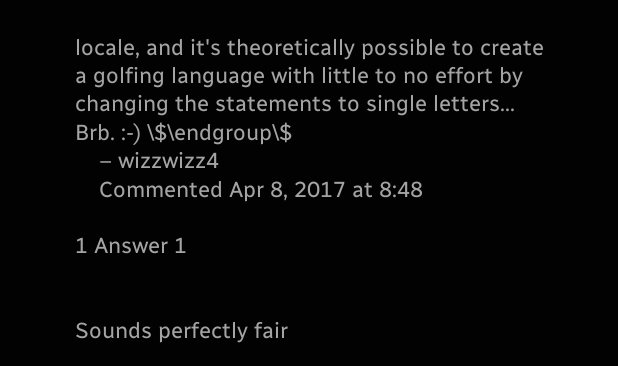locale, and it's theoretically possible to create a golfing language with little to no effort by changing the statements to single letters... Brb. :-) \$\endgroup\$
    – wizzwizz4
    Commented Apr 8, 2017 at 8:48

1 Answer 1


Sounds perfectly fair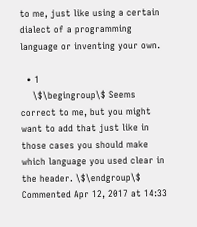to me, just like using a certain dialect of a programming language or inventing your own.

  • 1
    \$\begingroup\$ Seems correct to me, but you might want to add that just like in those cases you should make which language you used clear in the header. \$\endgroup\$ Commented Apr 12, 2017 at 14:33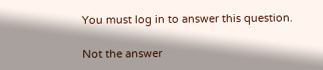You must log in to answer this question.

Not the answer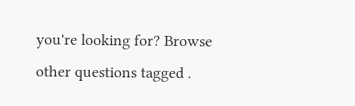you're looking for? Browse other questions tagged .